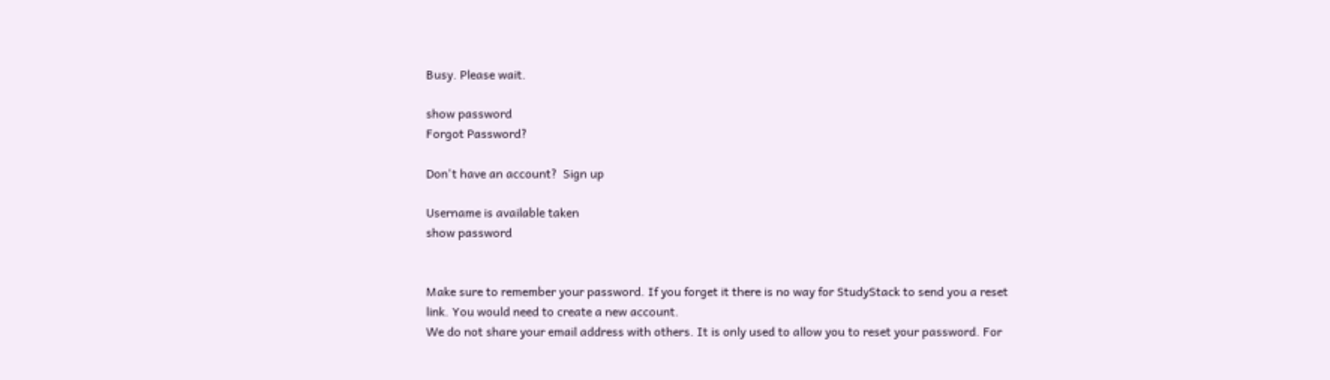Busy. Please wait.

show password
Forgot Password?

Don't have an account?  Sign up

Username is available taken
show password


Make sure to remember your password. If you forget it there is no way for StudyStack to send you a reset link. You would need to create a new account.
We do not share your email address with others. It is only used to allow you to reset your password. For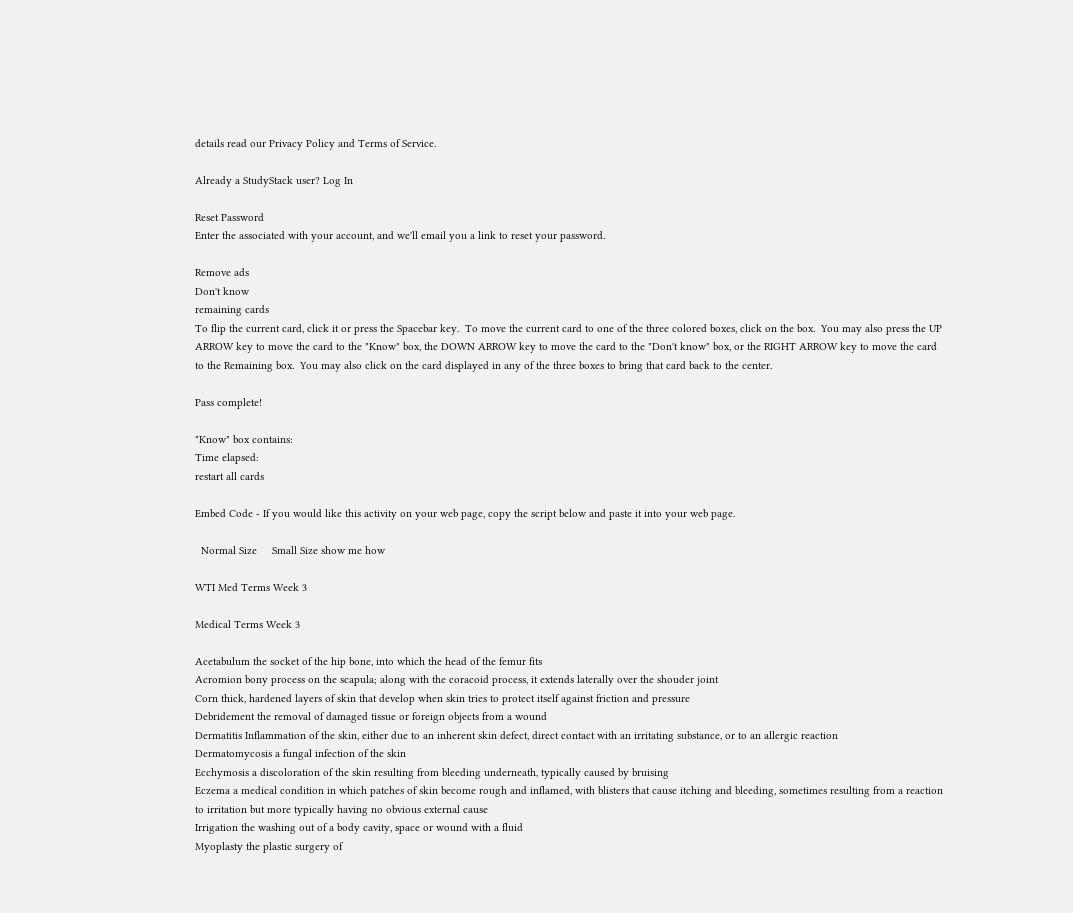details read our Privacy Policy and Terms of Service.

Already a StudyStack user? Log In

Reset Password
Enter the associated with your account, and we'll email you a link to reset your password.

Remove ads
Don't know
remaining cards
To flip the current card, click it or press the Spacebar key.  To move the current card to one of the three colored boxes, click on the box.  You may also press the UP ARROW key to move the card to the "Know" box, the DOWN ARROW key to move the card to the "Don't know" box, or the RIGHT ARROW key to move the card to the Remaining box.  You may also click on the card displayed in any of the three boxes to bring that card back to the center.

Pass complete!

"Know" box contains:
Time elapsed:
restart all cards

Embed Code - If you would like this activity on your web page, copy the script below and paste it into your web page.

  Normal Size     Small Size show me how

WTI Med Terms Week 3

Medical Terms Week 3

Acetabulum the socket of the hip bone, into which the head of the femur fits
Acromion bony process on the scapula; along with the coracoid process, it extends laterally over the shouder joint
Corn thick, hardened layers of skin that develop when skin tries to protect itself against friction and pressure
Debridement the removal of damaged tissue or foreign objects from a wound
Dermatitis Inflammation of the skin, either due to an inherent skin defect, direct contact with an irritating substance, or to an allergic reaction
Dermatomycosis a fungal infection of the skin
Ecchymosis a discoloration of the skin resulting from bleeding underneath, typically caused by bruising
Eczema a medical condition in which patches of skin become rough and inflamed, with blisters that cause itching and bleeding, sometimes resulting from a reaction to irritation but more typically having no obvious external cause
Irrigation the washing out of a body cavity, space or wound with a fluid
Myoplasty the plastic surgery of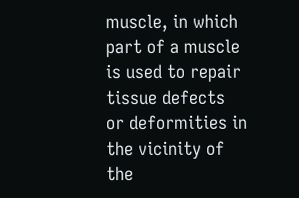muscle, in which part of a muscle is used to repair tissue defects or deformities in the vicinity of the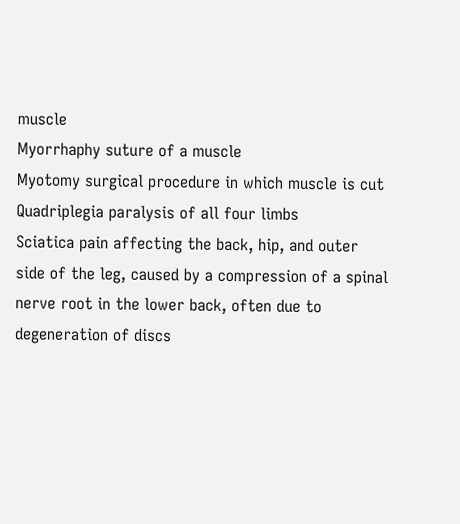muscle
Myorrhaphy suture of a muscle
Myotomy surgical procedure in which muscle is cut
Quadriplegia paralysis of all four limbs
Sciatica pain affecting the back, hip, and outer side of the leg, caused by a compression of a spinal nerve root in the lower back, often due to degeneration of discs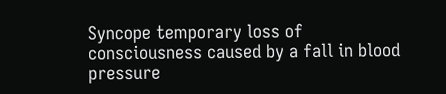Syncope temporary loss of consciousness caused by a fall in blood pressure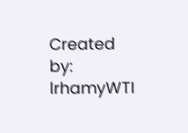Created by: lrhamyWTI